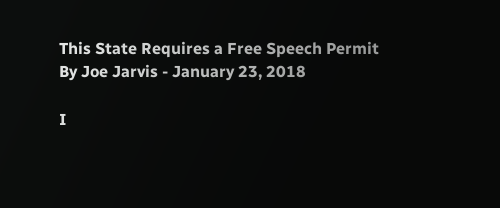This State Requires a Free Speech Permit
By Joe Jarvis - January 23, 2018

I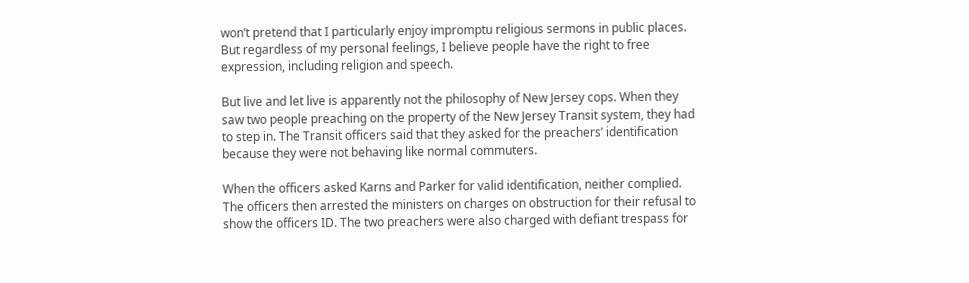won’t pretend that I particularly enjoy impromptu religious sermons in public places. But regardless of my personal feelings, I believe people have the right to free expression, including religion and speech.

But live and let live is apparently not the philosophy of New Jersey cops. When they saw two people preaching on the property of the New Jersey Transit system, they had to step in. The Transit officers said that they asked for the preachers’ identification because they were not behaving like normal commuters.

When the officers asked Karns and Parker for valid identification, neither complied. The officers then arrested the ministers on charges on obstruction for their refusal to show the officers ID. The two preachers were also charged with defiant trespass for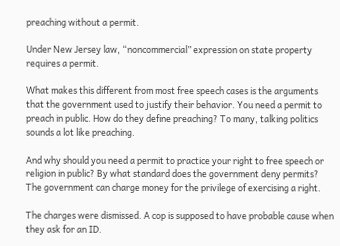preaching without a permit.

Under New Jersey law, “noncommercial” expression on state property requires a permit.

What makes this different from most free speech cases is the arguments that the government used to justify their behavior. You need a permit to preach in public. How do they define preaching? To many, talking politics sounds a lot like preaching.

And why should you need a permit to practice your right to free speech or religion in public? By what standard does the government deny permits? The government can charge money for the privilege of exercising a right.

The charges were dismissed. A cop is supposed to have probable cause when they ask for an ID.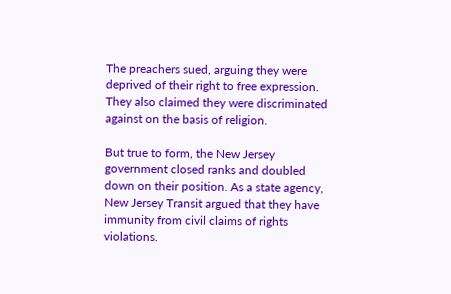The preachers sued, arguing they were deprived of their right to free expression. They also claimed they were discriminated against on the basis of religion.

But true to form, the New Jersey government closed ranks and doubled down on their position. As a state agency, New Jersey Transit argued that they have immunity from civil claims of rights violations.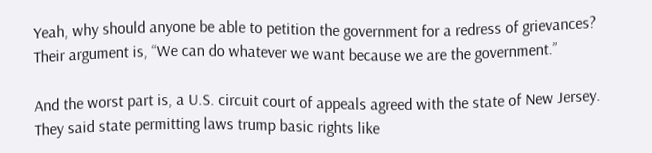Yeah, why should anyone be able to petition the government for a redress of grievances? Their argument is, “We can do whatever we want because we are the government.”

And the worst part is, a U.S. circuit court of appeals agreed with the state of New Jersey. They said state permitting laws trump basic rights like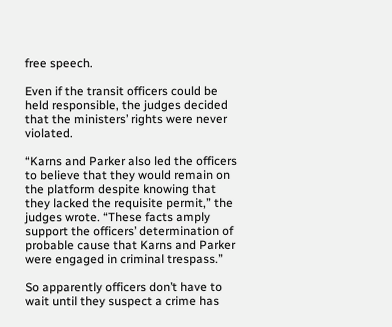free speech.

Even if the transit officers could be held responsible, the judges decided that the ministers’ rights were never violated.

“Karns and Parker also led the officers to believe that they would remain on the platform despite knowing that they lacked the requisite permit,” the judges wrote. “These facts amply support the officers’ determination of probable cause that Karns and Parker were engaged in criminal trespass.”

So apparently officers don’t have to wait until they suspect a crime has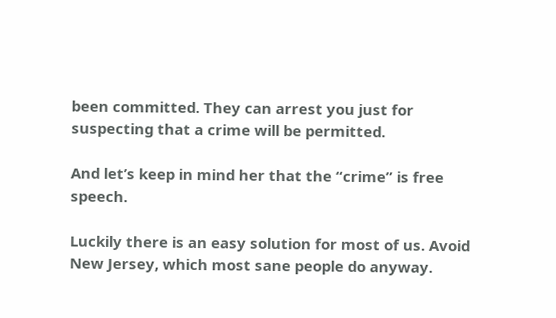been committed. They can arrest you just for suspecting that a crime will be permitted.

And let’s keep in mind her that the “crime” is free speech.

Luckily there is an easy solution for most of us. Avoid New Jersey, which most sane people do anyway.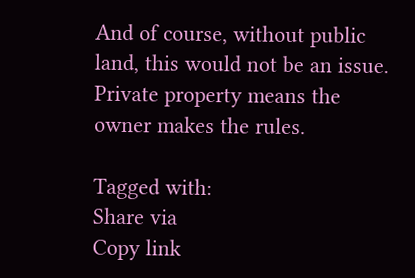And of course, without public land, this would not be an issue. Private property means the owner makes the rules.

Tagged with:
Share via
Copy link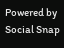Powered by Social Snap